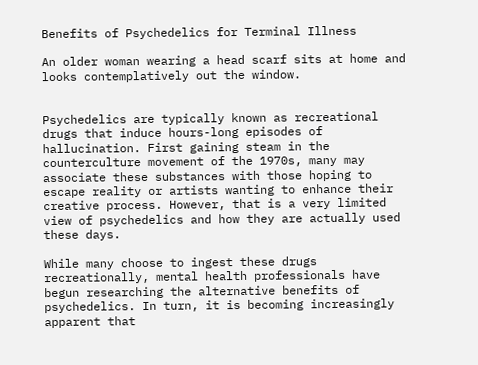Benefits of Psychedelics for Terminal Illness

An older woman wearing a head scarf sits at home and looks contemplatively out the window.


Psychedelics are typically known as recreational drugs that induce hours-long episodes of hallucination. First gaining steam in the counterculture movement of the 1970s, many may associate these substances with those hoping to escape reality or artists wanting to enhance their creative process. However, that is a very limited view of psychedelics and how they are actually used these days.

While many choose to ingest these drugs recreationally, mental health professionals have begun researching the alternative benefits of psychedelics. In turn, it is becoming increasingly apparent that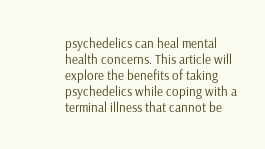psychedelics can heal mental health concerns. This article will explore the benefits of taking psychedelics while coping with a terminal illness that cannot be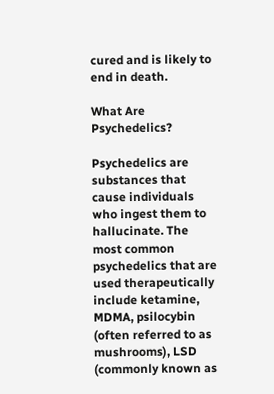cured and is likely to end in death.

What Are Psychedelics?

Psychedelics are substances that cause individuals who ingest them to hallucinate. The most common psychedelics that are used therapeutically include ketamine, MDMA, psilocybin (often referred to as mushrooms), LSD (commonly known as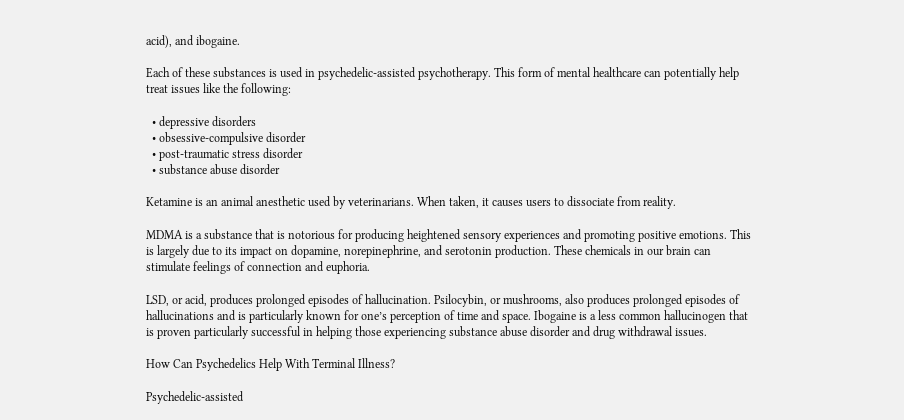acid), and ibogaine.

Each of these substances is used in psychedelic-assisted psychotherapy. This form of mental healthcare can potentially help treat issues like the following:

  • depressive disorders
  • obsessive-compulsive disorder
  • post-traumatic stress disorder
  • substance abuse disorder

Ketamine is an animal anesthetic used by veterinarians. When taken, it causes users to dissociate from reality.

MDMA is a substance that is notorious for producing heightened sensory experiences and promoting positive emotions. This is largely due to its impact on dopamine, norepinephrine, and serotonin production. These chemicals in our brain can stimulate feelings of connection and euphoria.

LSD, or acid, produces prolonged episodes of hallucination. Psilocybin, or mushrooms, also produces prolonged episodes of hallucinations and is particularly known for one’s perception of time and space. Ibogaine is a less common hallucinogen that is proven particularly successful in helping those experiencing substance abuse disorder and drug withdrawal issues.

How Can Psychedelics Help With Terminal Illness?

Psychedelic-assisted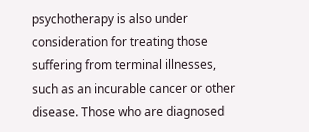psychotherapy is also under consideration for treating those suffering from terminal illnesses, such as an incurable cancer or other disease. Those who are diagnosed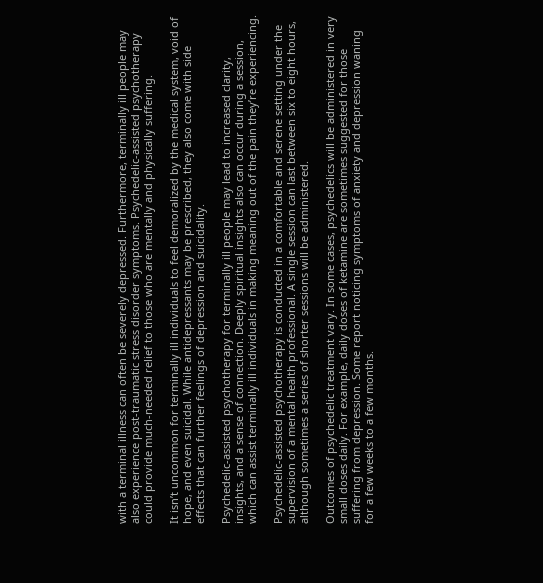with a terminal illness can often be severely depressed. Furthermore, terminally ill people may also experience post-traumatic stress disorder symptoms. Psychedelic-assisted psychotherapy could provide much-needed relief to those who are mentally and physically suffering.

It isn’t uncommon for terminally ill individuals to feel demoralized by the medical system, void of hope, and even suicidal. While antidepressants may be prescribed, they also come with side effects that can further feelings of depression and suicidality.

Psychedelic-assisted psychotherapy for terminally ill people may lead to increased clarity, insights, and a sense of connection. Deeply spiritual insights also can occur during a session, which can assist terminally ill individuals in making meaning out of the pain they’re experiencing.

Psychedelic-assisted psychotherapy is conducted in a comfortable and serene setting under the supervision of a mental health professional. A single session can last between six to eight hours, although sometimes a series of shorter sessions will be administered.

Outcomes of psychedelic treatment vary. In some cases, psychedelics will be administered in very small doses daily. For example, daily doses of ketamine are sometimes suggested for those suffering from depression. Some report noticing symptoms of anxiety and depression waning for a few weeks to a few months.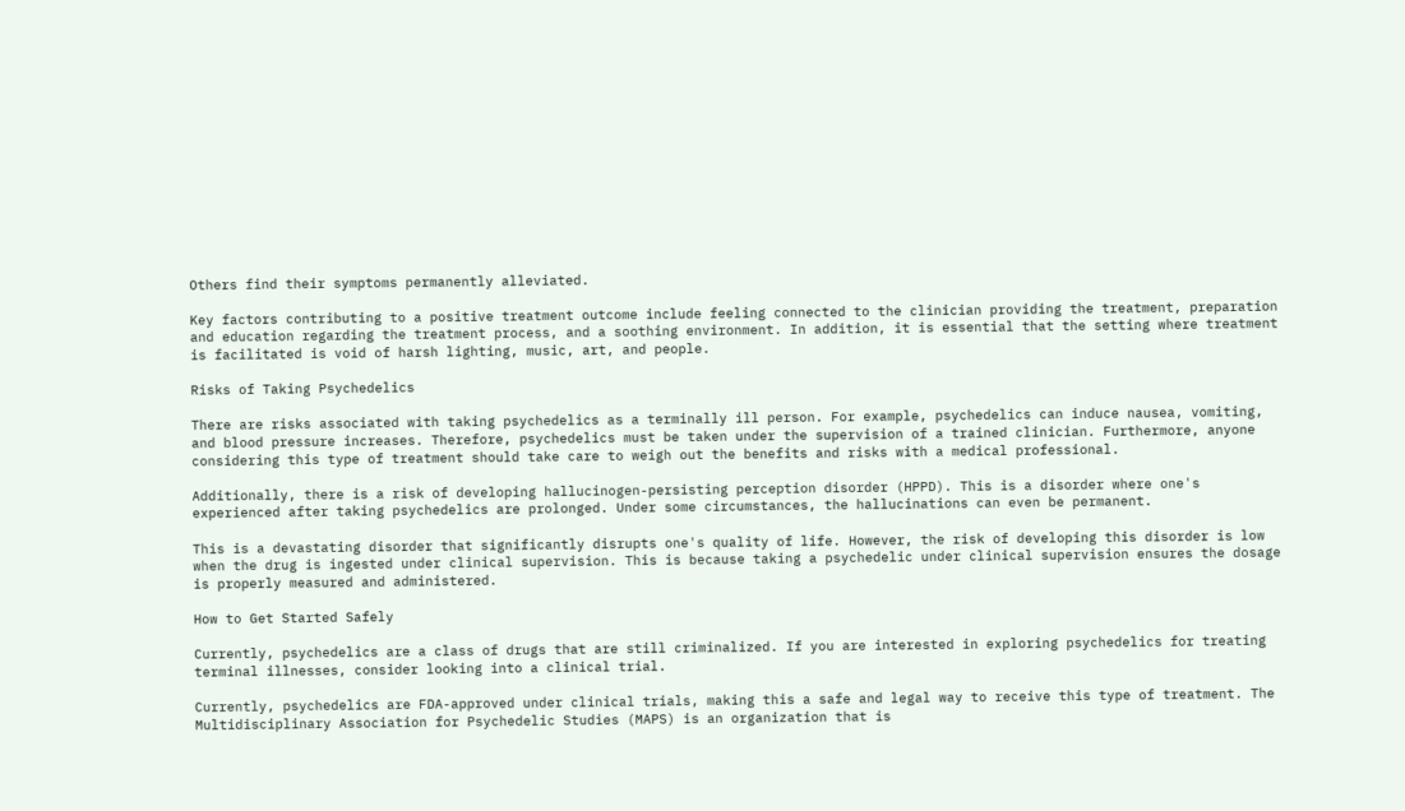Others find their symptoms permanently alleviated.

Key factors contributing to a positive treatment outcome include feeling connected to the clinician providing the treatment, preparation and education regarding the treatment process, and a soothing environment. In addition, it is essential that the setting where treatment is facilitated is void of harsh lighting, music, art, and people.

Risks of Taking Psychedelics

There are risks associated with taking psychedelics as a terminally ill person. For example, psychedelics can induce nausea, vomiting, and blood pressure increases. Therefore, psychedelics must be taken under the supervision of a trained clinician. Furthermore, anyone considering this type of treatment should take care to weigh out the benefits and risks with a medical professional.

Additionally, there is a risk of developing hallucinogen-persisting perception disorder (HPPD). This is a disorder where one's experienced after taking psychedelics are prolonged. Under some circumstances, the hallucinations can even be permanent.

This is a devastating disorder that significantly disrupts one's quality of life. However, the risk of developing this disorder is low when the drug is ingested under clinical supervision. This is because taking a psychedelic under clinical supervision ensures the dosage is properly measured and administered.

How to Get Started Safely

Currently, psychedelics are a class of drugs that are still criminalized. If you are interested in exploring psychedelics for treating terminal illnesses, consider looking into a clinical trial.

Currently, psychedelics are FDA-approved under clinical trials, making this a safe and legal way to receive this type of treatment. The Multidisciplinary Association for Psychedelic Studies (MAPS) is an organization that is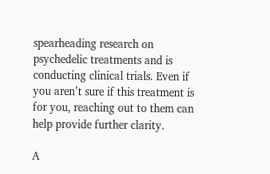spearheading research on psychedelic treatments and is conducting clinical trials. Even if you aren’t sure if this treatment is for you, reaching out to them can help provide further clarity.

A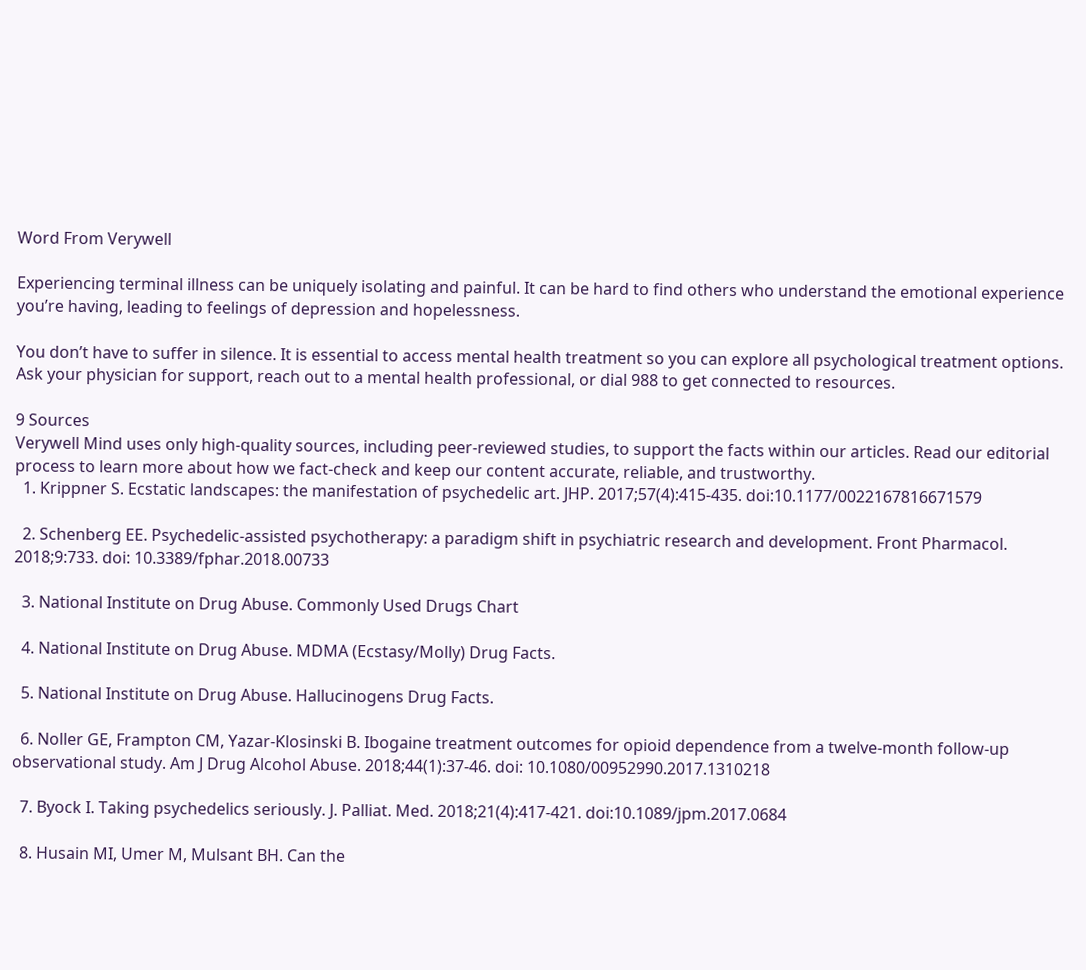Word From Verywell

Experiencing terminal illness can be uniquely isolating and painful. It can be hard to find others who understand the emotional experience you’re having, leading to feelings of depression and hopelessness.

You don’t have to suffer in silence. It is essential to access mental health treatment so you can explore all psychological treatment options. Ask your physician for support, reach out to a mental health professional, or dial 988 to get connected to resources.

9 Sources
Verywell Mind uses only high-quality sources, including peer-reviewed studies, to support the facts within our articles. Read our editorial process to learn more about how we fact-check and keep our content accurate, reliable, and trustworthy.
  1. Krippner S. Ecstatic landscapes: the manifestation of psychedelic art. JHP. 2017;57(4):415-435. doi:10.1177/0022167816671579

  2. Schenberg EE. Psychedelic-assisted psychotherapy: a paradigm shift in psychiatric research and development. Front Pharmacol. 2018;9:733. doi: 10.3389/fphar.2018.00733

  3. National Institute on Drug Abuse. Commonly Used Drugs Chart

  4. National Institute on Drug Abuse. MDMA (Ecstasy/Molly) Drug Facts.

  5. National Institute on Drug Abuse. Hallucinogens Drug Facts.

  6. Noller GE, Frampton CM, Yazar-Klosinski B. Ibogaine treatment outcomes for opioid dependence from a twelve-month follow-up observational study. Am J Drug Alcohol Abuse. 2018;44(1):37-46. doi: 10.1080/00952990.2017.1310218

  7. Byock I. Taking psychedelics seriously. J. Palliat. Med. 2018;21(4):417-421. doi:10.1089/jpm.2017.0684

  8. Husain MI, Umer M, Mulsant BH. Can the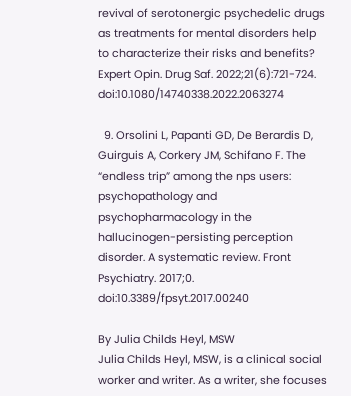revival of serotonergic psychedelic drugs as treatments for mental disorders help to characterize their risks and benefits? Expert Opin. Drug Saf. 2022;21(6):721-724. doi:10.1080/14740338.2022.2063274

  9. Orsolini L, Papanti GD, De Berardis D, Guirguis A, Corkery JM, Schifano F. The “endless trip” among the nps users: psychopathology and psychopharmacology in the hallucinogen-persisting perception disorder. A systematic review. Front Psychiatry. 2017;0. doi:10.3389/fpsyt.2017.00240

By Julia Childs Heyl, MSW
Julia Childs Heyl, MSW, is a clinical social worker and writer. As a writer, she focuses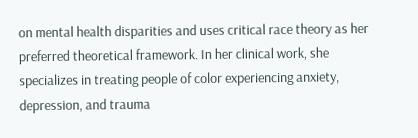on mental health disparities and uses critical race theory as her preferred theoretical framework. In her clinical work, she specializes in treating people of color experiencing anxiety, depression, and trauma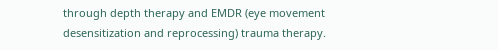through depth therapy and EMDR (eye movement desensitization and reprocessing) trauma therapy.